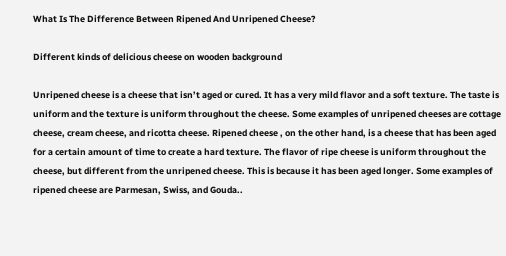What Is The Difference Between Ripened And Unripened Cheese?

Different kinds of delicious cheese on wooden background

Unripened cheese is a cheese that isn’t aged or cured. It has a very mild flavor and a soft texture. The taste is uniform and the texture is uniform throughout the cheese. Some examples of unripened cheeses are cottage cheese, cream cheese, and ricotta cheese. Ripened cheese , on the other hand, is a cheese that has been aged for a certain amount of time to create a hard texture. The flavor of ripe cheese is uniform throughout the cheese, but different from the unripened cheese. This is because it has been aged longer. Some examples of ripened cheese are Parmesan, Swiss, and Gouda..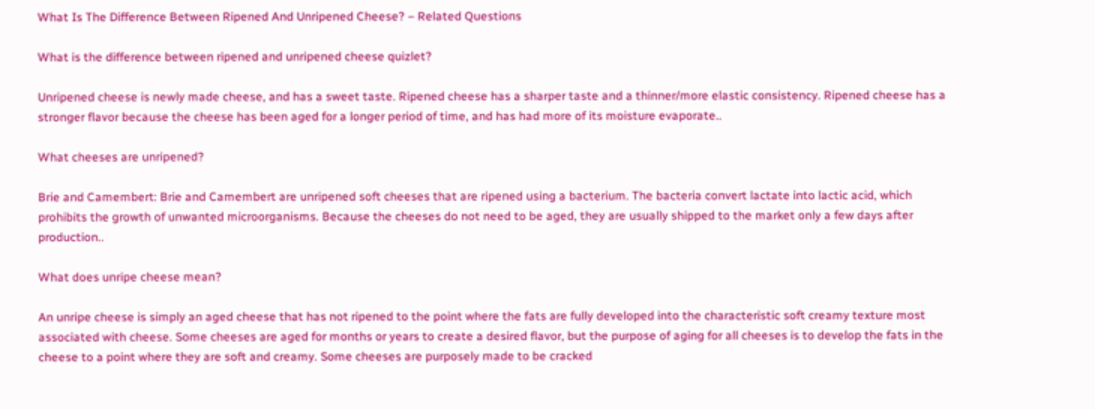What Is The Difference Between Ripened And Unripened Cheese? – Related Questions

What is the difference between ripened and unripened cheese quizlet?

Unripened cheese is newly made cheese, and has a sweet taste. Ripened cheese has a sharper taste and a thinner/more elastic consistency. Ripened cheese has a stronger flavor because the cheese has been aged for a longer period of time, and has had more of its moisture evaporate..

What cheeses are unripened?

Brie and Camembert: Brie and Camembert are unripened soft cheeses that are ripened using a bacterium. The bacteria convert lactate into lactic acid, which prohibits the growth of unwanted microorganisms. Because the cheeses do not need to be aged, they are usually shipped to the market only a few days after production..

What does unripe cheese mean?

An unripe cheese is simply an aged cheese that has not ripened to the point where the fats are fully developed into the characteristic soft creamy texture most associated with cheese. Some cheeses are aged for months or years to create a desired flavor, but the purpose of aging for all cheeses is to develop the fats in the cheese to a point where they are soft and creamy. Some cheeses are purposely made to be cracked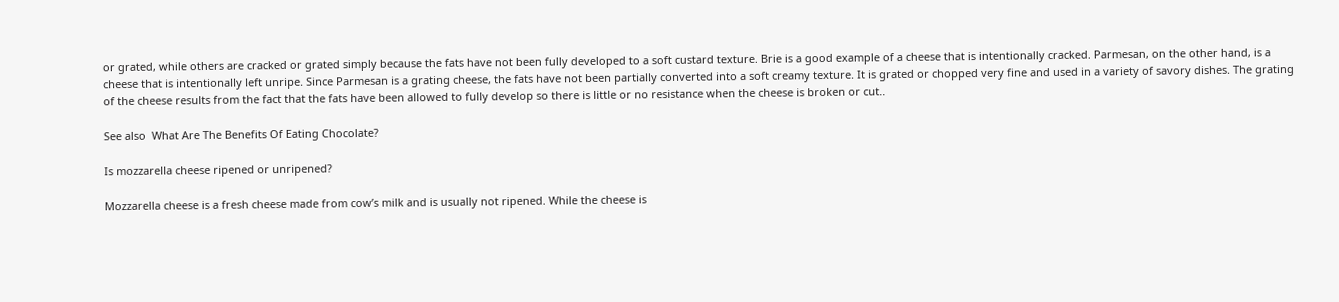or grated, while others are cracked or grated simply because the fats have not been fully developed to a soft custard texture. Brie is a good example of a cheese that is intentionally cracked. Parmesan, on the other hand, is a cheese that is intentionally left unripe. Since Parmesan is a grating cheese, the fats have not been partially converted into a soft creamy texture. It is grated or chopped very fine and used in a variety of savory dishes. The grating of the cheese results from the fact that the fats have been allowed to fully develop so there is little or no resistance when the cheese is broken or cut..

See also  What Are The Benefits Of Eating Chocolate?

Is mozzarella cheese ripened or unripened?

Mozzarella cheese is a fresh cheese made from cow’s milk and is usually not ripened. While the cheese is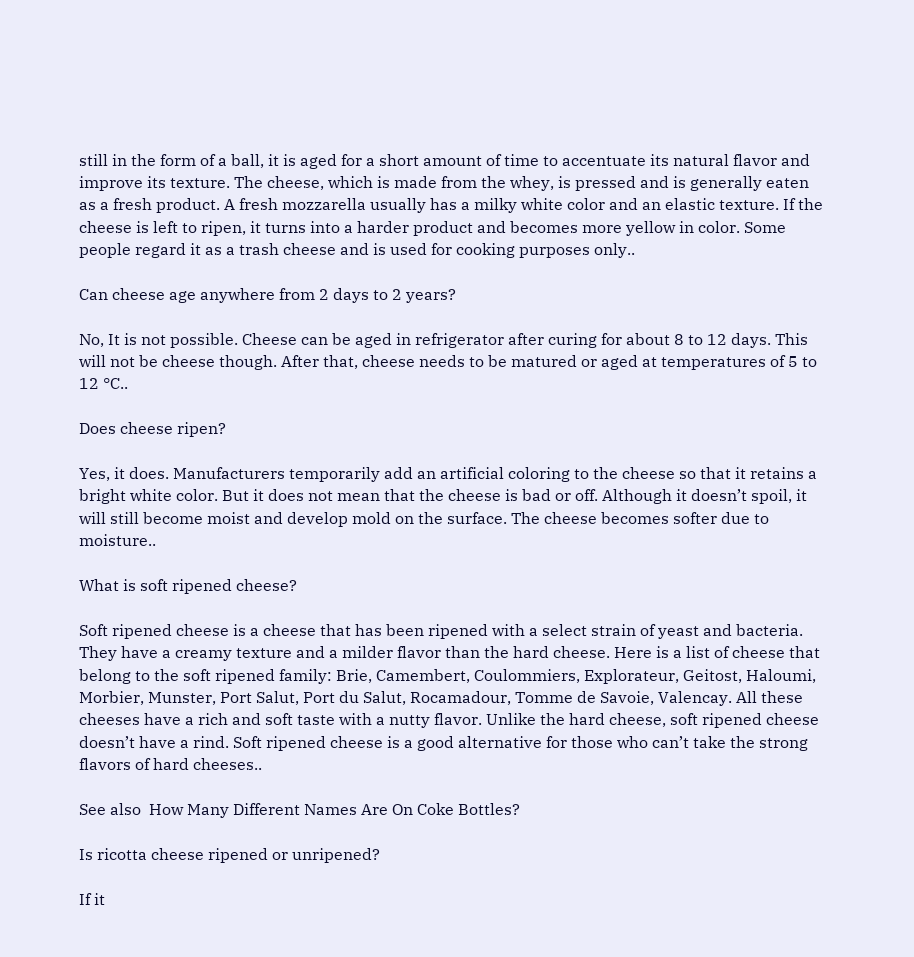still in the form of a ball, it is aged for a short amount of time to accentuate its natural flavor and improve its texture. The cheese, which is made from the whey, is pressed and is generally eaten as a fresh product. A fresh mozzarella usually has a milky white color and an elastic texture. If the cheese is left to ripen, it turns into a harder product and becomes more yellow in color. Some people regard it as a trash cheese and is used for cooking purposes only..

Can cheese age anywhere from 2 days to 2 years?

No, It is not possible. Cheese can be aged in refrigerator after curing for about 8 to 12 days. This will not be cheese though. After that, cheese needs to be matured or aged at temperatures of 5 to 12 °C..

Does cheese ripen?

Yes, it does. Manufacturers temporarily add an artificial coloring to the cheese so that it retains a bright white color. But it does not mean that the cheese is bad or off. Although it doesn’t spoil, it will still become moist and develop mold on the surface. The cheese becomes softer due to moisture..

What is soft ripened cheese?

Soft ripened cheese is a cheese that has been ripened with a select strain of yeast and bacteria. They have a creamy texture and a milder flavor than the hard cheese. Here is a list of cheese that belong to the soft ripened family: Brie, Camembert, Coulommiers, Explorateur, Geitost, Haloumi, Morbier, Munster, Port Salut, Port du Salut, Rocamadour, Tomme de Savoie, Valencay. All these cheeses have a rich and soft taste with a nutty flavor. Unlike the hard cheese, soft ripened cheese doesn’t have a rind. Soft ripened cheese is a good alternative for those who can’t take the strong flavors of hard cheeses..

See also  How Many Different Names Are On Coke Bottles?

Is ricotta cheese ripened or unripened?

If it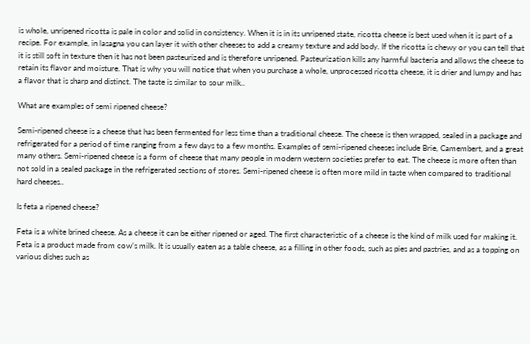is whole, unripened ricotta is pale in color and solid in consistency. When it is in its unripened state, ricotta cheese is best used when it is part of a recipe. For example, in lasagna you can layer it with other cheeses to add a creamy texture and add body. If the ricotta is chewy or you can tell that it is still soft in texture then it has not been pasteurized and is therefore unripened. Pasteurization kills any harmful bacteria and allows the cheese to retain its flavor and moisture. That is why you will notice that when you purchase a whole, unprocessed ricotta cheese, it is drier and lumpy and has a flavor that is sharp and distinct. The taste is similar to sour milk..

What are examples of semi ripened cheese?

Semi-ripened cheese is a cheese that has been fermented for less time than a traditional cheese. The cheese is then wrapped, sealed in a package and refrigerated for a period of time ranging from a few days to a few months. Examples of semi-ripened cheeses include Brie, Camembert, and a great many others. Semi-ripened cheese is a form of cheese that many people in modern western societies prefer to eat. The cheese is more often than not sold in a sealed package in the refrigerated sections of stores. Semi-ripened cheese is often more mild in taste when compared to traditional hard cheeses..

Is feta a ripened cheese?

Feta is a white brined cheese. As a cheese it can be either ripened or aged. The first characteristic of a cheese is the kind of milk used for making it. Feta is a product made from cow’s milk. It is usually eaten as a table cheese, as a filling in other foods, such as pies and pastries, and as a topping on various dishes such as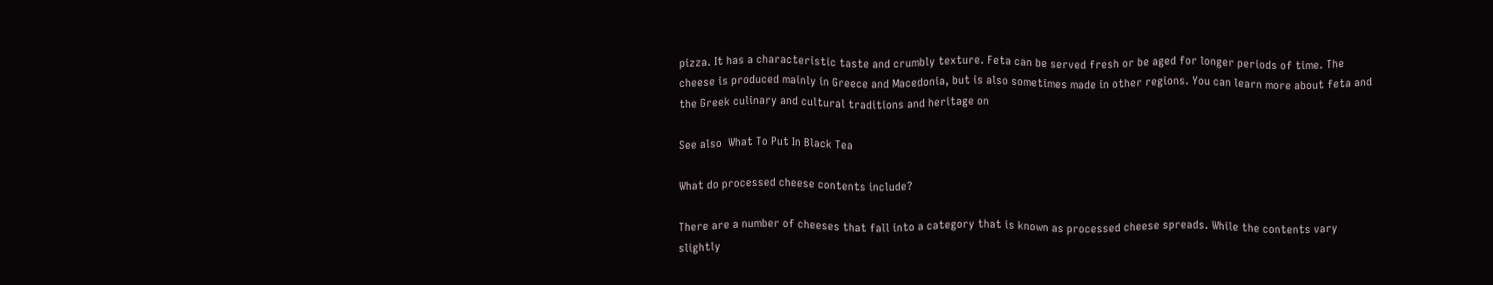pizza. It has a characteristic taste and crumbly texture. Feta can be served fresh or be aged for longer periods of time. The cheese is produced mainly in Greece and Macedonia, but is also sometimes made in other regions. You can learn more about feta and the Greek culinary and cultural traditions and heritage on

See also  What To Put In Black Tea

What do processed cheese contents include?

There are a number of cheeses that fall into a category that is known as processed cheese spreads. While the contents vary slightly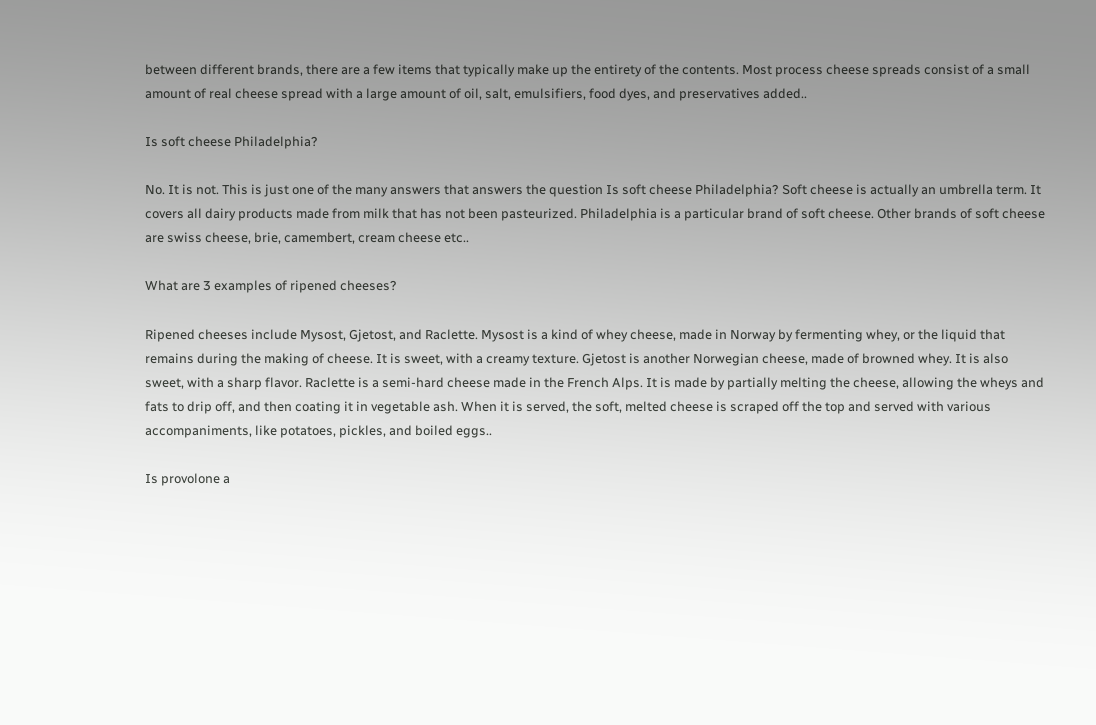between different brands, there are a few items that typically make up the entirety of the contents. Most process cheese spreads consist of a small amount of real cheese spread with a large amount of oil, salt, emulsifiers, food dyes, and preservatives added..

Is soft cheese Philadelphia?

No. It is not. This is just one of the many answers that answers the question Is soft cheese Philadelphia? Soft cheese is actually an umbrella term. It covers all dairy products made from milk that has not been pasteurized. Philadelphia is a particular brand of soft cheese. Other brands of soft cheese are swiss cheese, brie, camembert, cream cheese etc..

What are 3 examples of ripened cheeses?

Ripened cheeses include Mysost, Gjetost, and Raclette. Mysost is a kind of whey cheese, made in Norway by fermenting whey, or the liquid that remains during the making of cheese. It is sweet, with a creamy texture. Gjetost is another Norwegian cheese, made of browned whey. It is also sweet, with a sharp flavor. Raclette is a semi-hard cheese made in the French Alps. It is made by partially melting the cheese, allowing the wheys and fats to drip off, and then coating it in vegetable ash. When it is served, the soft, melted cheese is scraped off the top and served with various accompaniments, like potatoes, pickles, and boiled eggs..

Is provolone a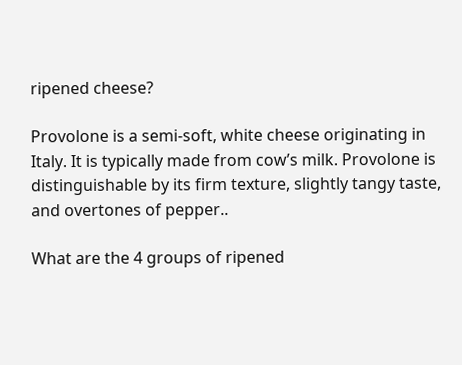ripened cheese?

Provolone is a semi-soft, white cheese originating in Italy. It is typically made from cow’s milk. Provolone is distinguishable by its firm texture, slightly tangy taste, and overtones of pepper..

What are the 4 groups of ripened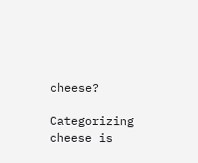cheese?

Categorizing cheese is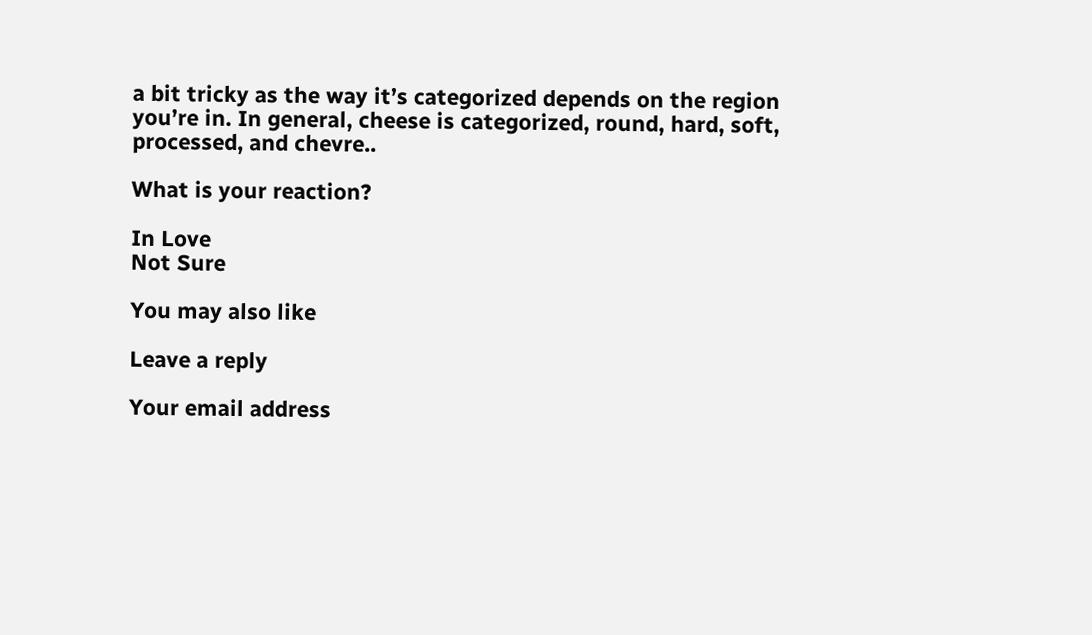a bit tricky as the way it’s categorized depends on the region you’re in. In general, cheese is categorized, round, hard, soft, processed, and chevre..

What is your reaction?

In Love
Not Sure

You may also like

Leave a reply

Your email address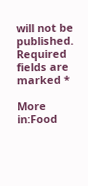will not be published. Required fields are marked *

More in:Food